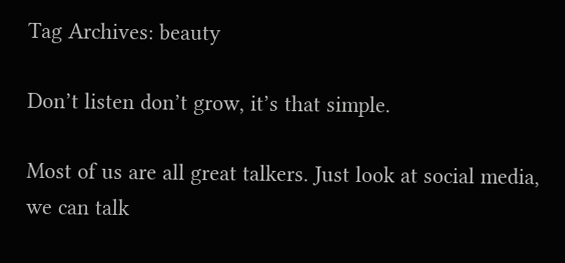Tag Archives: beauty

Don’t listen don’t grow, it’s that simple.

Most of us are all great talkers. Just look at social media, we can talk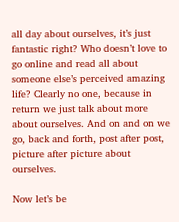all day about ourselves, it’s just fantastic right? Who doesn’t love to go online and read all about someone else’s perceived amazing life? Clearly no one, because in return we just talk about more about ourselves. And on and on we go, back and forth, post after post, picture after picture about ourselves.

Now let’s be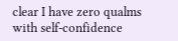clear I have zero qualms with self-confidence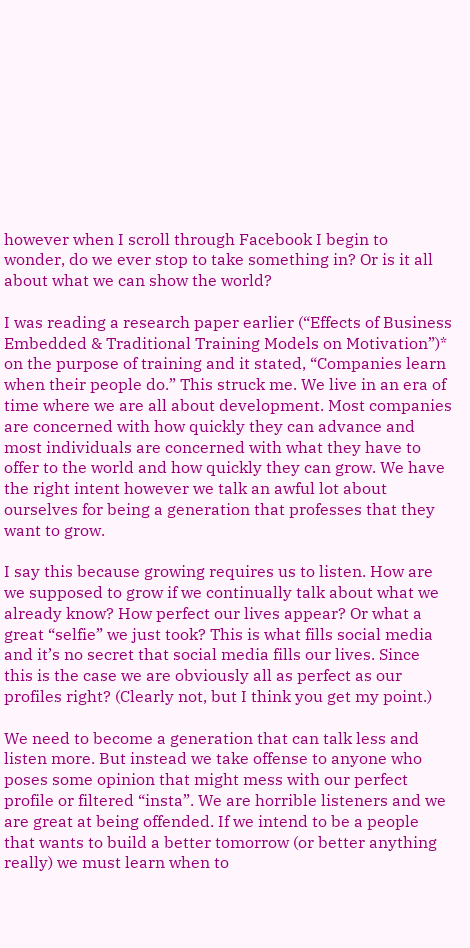however when I scroll through Facebook I begin to wonder, do we ever stop to take something in? Or is it all about what we can show the world?

I was reading a research paper earlier (“Effects of Business Embedded & Traditional Training Models on Motivation”)* on the purpose of training and it stated, “Companies learn when their people do.” This struck me. We live in an era of time where we are all about development. Most companies are concerned with how quickly they can advance and most individuals are concerned with what they have to offer to the world and how quickly they can grow. We have the right intent however we talk an awful lot about ourselves for being a generation that professes that they want to grow.

I say this because growing requires us to listen. How are we supposed to grow if we continually talk about what we already know? How perfect our lives appear? Or what a great “selfie” we just took? This is what fills social media and it’s no secret that social media fills our lives. Since this is the case we are obviously all as perfect as our profiles right? (Clearly not, but I think you get my point.)

We need to become a generation that can talk less and listen more. But instead we take offense to anyone who poses some opinion that might mess with our perfect profile or filtered “insta”. We are horrible listeners and we are great at being offended. If we intend to be a people that wants to build a better tomorrow (or better anything really) we must learn when to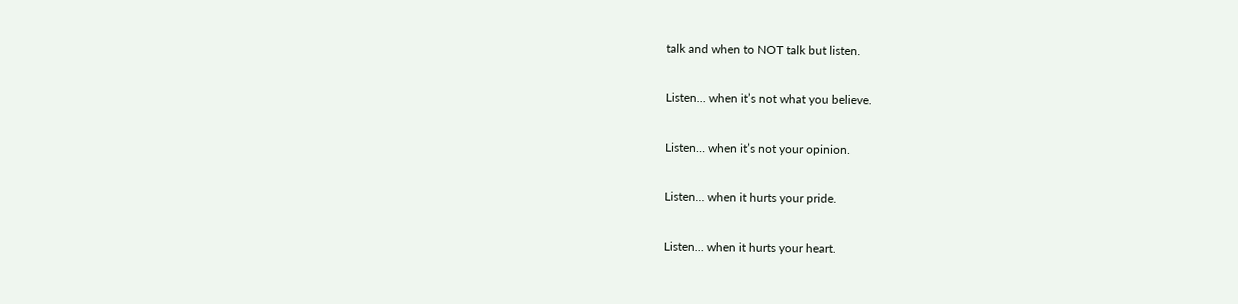talk and when to NOT talk but listen.

Listen… when it’s not what you believe.

Listen… when it’s not your opinion.

Listen… when it hurts your pride.

Listen… when it hurts your heart.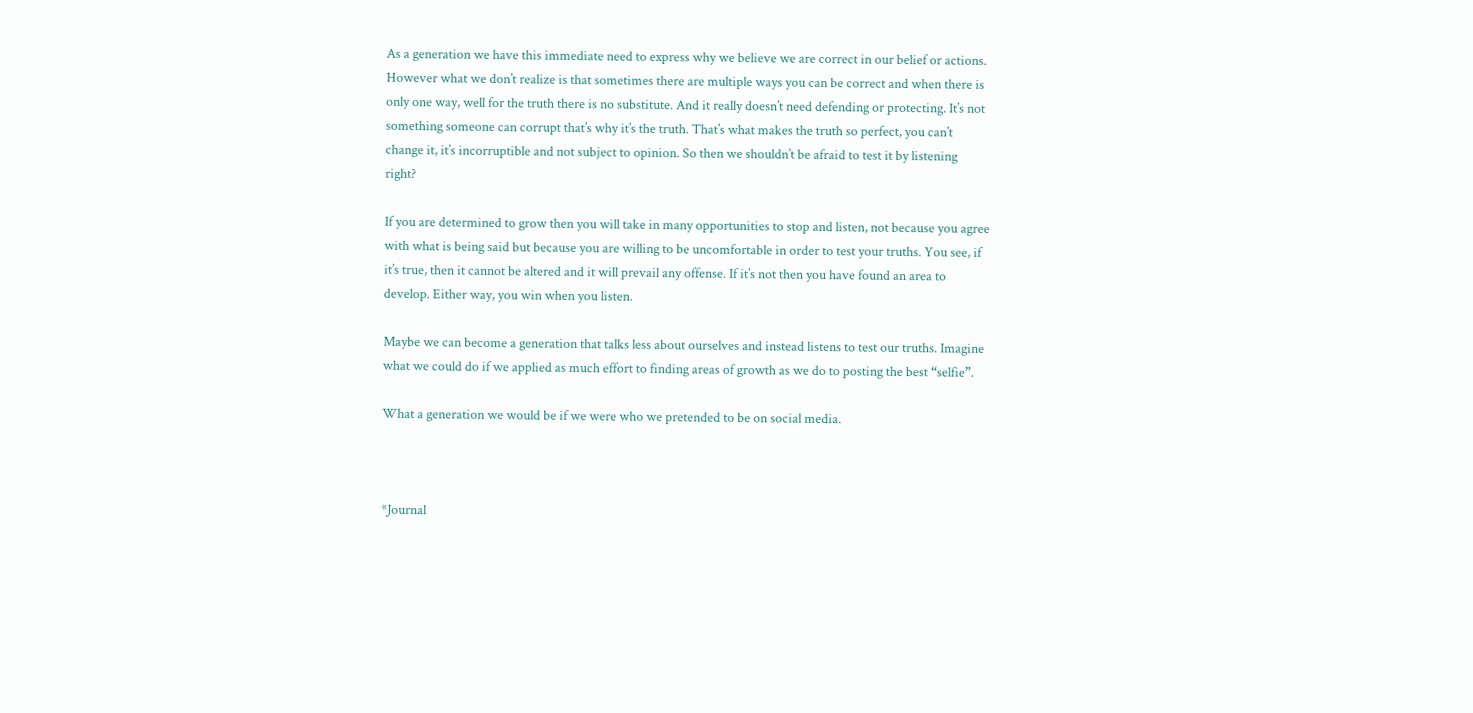As a generation we have this immediate need to express why we believe we are correct in our belief or actions. However what we don’t realize is that sometimes there are multiple ways you can be correct and when there is only one way, well for the truth there is no substitute. And it really doesn’t need defending or protecting. It’s not something someone can corrupt that’s why it’s the truth. That’s what makes the truth so perfect, you can’t change it, it’s incorruptible and not subject to opinion. So then we shouldn’t be afraid to test it by listening right?

If you are determined to grow then you will take in many opportunities to stop and listen, not because you agree with what is being said but because you are willing to be uncomfortable in order to test your truths. You see, if it’s true, then it cannot be altered and it will prevail any offense. If it’s not then you have found an area to develop. Either way, you win when you listen.

Maybe we can become a generation that talks less about ourselves and instead listens to test our truths. Imagine what we could do if we applied as much effort to finding areas of growth as we do to posting the best “selfie”.

What a generation we would be if we were who we pretended to be on social media.



*Journal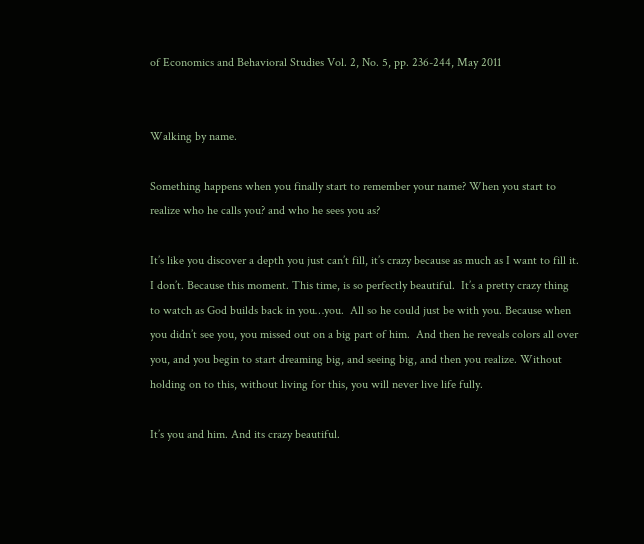of Economics and Behavioral Studies Vol. 2, No. 5, pp. 236-244, May 2011


Walking by name.

Something happens when you finally start to remember your name? When you start to realize who he calls you? and who he sees you as?

It’s like you discover a depth you just can’t fill, it’s crazy because as much as I want to fill it. I don’t. Because this moment. This time, is so perfectly beautiful.  It’s a pretty crazy thing to watch as God builds back in you…you.  All so he could just be with you. Because when you didn’t see you, you missed out on a big part of him.  And then he reveals colors all over you, and you begin to start dreaming big, and seeing big, and then you realize. Without holding on to this, without living for this, you will never live life fully.

It’s you and him. And its crazy beautiful.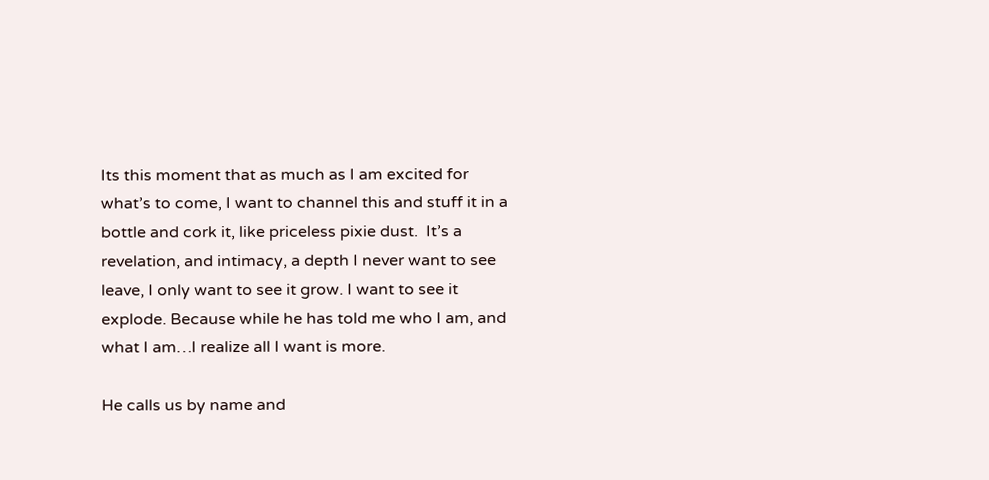Its this moment that as much as I am excited for what’s to come, I want to channel this and stuff it in a bottle and cork it, like priceless pixie dust.  It’s a revelation, and intimacy, a depth I never want to see leave, I only want to see it grow. I want to see it explode. Because while he has told me who I am, and what I am…I realize all I want is more.

He calls us by name and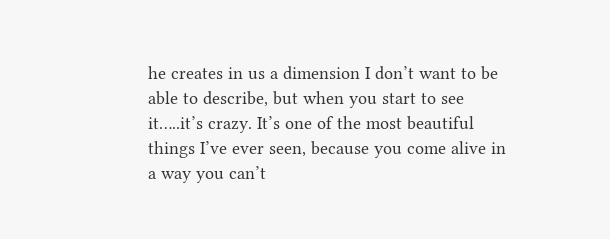he creates in us a dimension I don’t want to be able to describe, but when you start to see it…..it’s crazy. It’s one of the most beautiful things I’ve ever seen, because you come alive in a way you can’t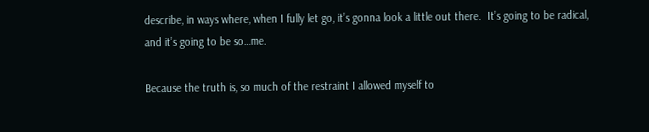describe, in ways where, when I fully let go, it’s gonna look a little out there.  It’s going to be radical, and it’s going to be so…me.

Because the truth is, so much of the restraint I allowed myself to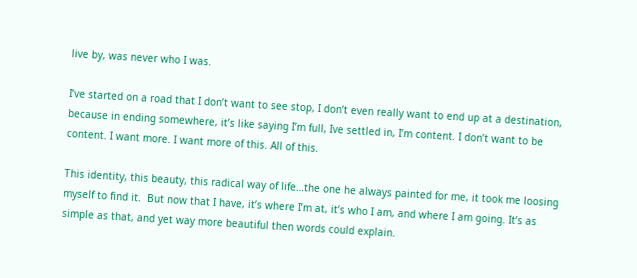live by, was never who I was.

I’ve started on a road that I don’t want to see stop, I don’t even really want to end up at a destination, because in ending somewhere, it’s like saying I’m full, Ive settled in, I’m content. I don’t want to be content. I want more. I want more of this. All of this.

This identity, this beauty, this radical way of life…the one he always painted for me, it took me loosing myself to find it.  But now that I have, it’s where I’m at, it’s who I am, and where I am going. It’s as simple as that, and yet way more beautiful then words could explain.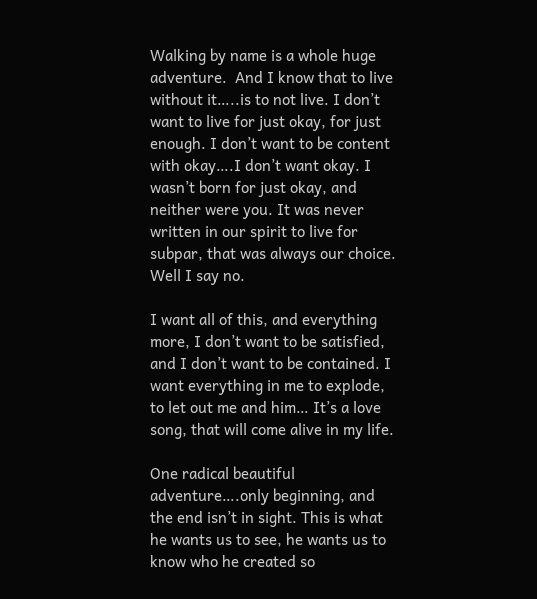Walking by name is a whole huge adventure.  And I know that to live without it…..is to not live. I don’t want to live for just okay, for just enough. I don’t want to be content with okay….I don’t want okay. I wasn’t born for just okay, and neither were you. It was never written in our spirit to live for subpar, that was always our choice.  Well I say no.

I want all of this, and everything more, I don’t want to be satisfied, and I don’t want to be contained. I want everything in me to explode, to let out me and him… It’s a love song, that will come alive in my life.

One radical beautiful adventure….only beginning, and the end isn’t in sight. This is what he wants us to see, he wants us to know who he created so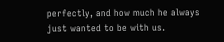perfectly, and how much he always just wanted to be with us.